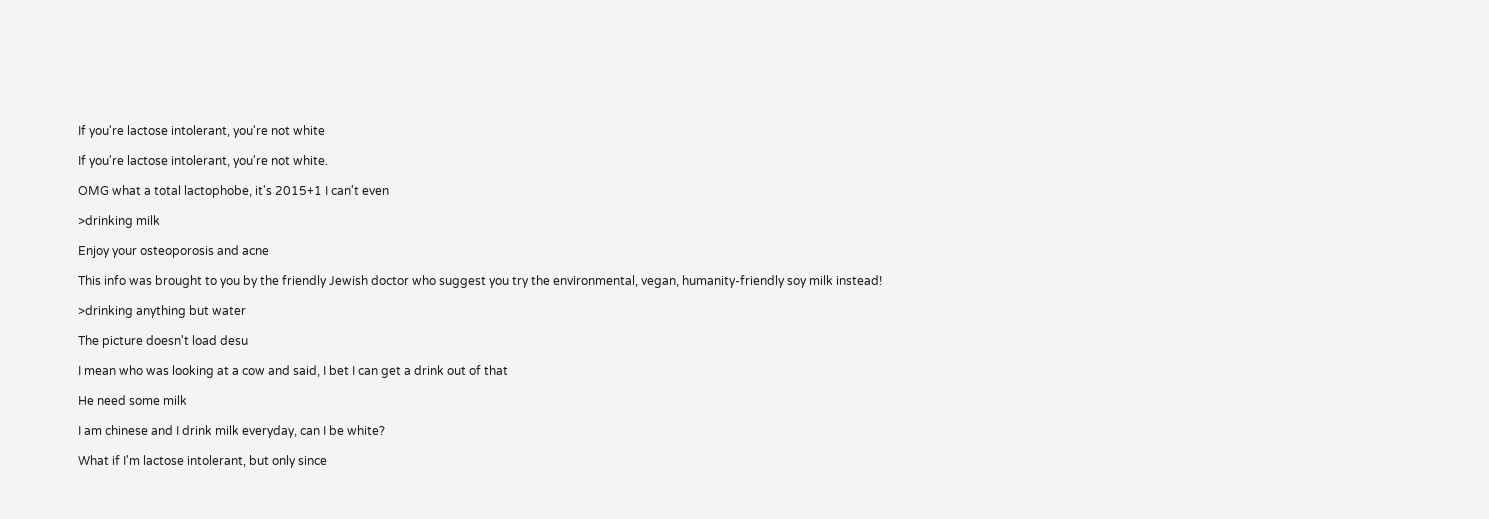If you're lactose intolerant, you're not white

If you're lactose intolerant, you're not white.

OMG what a total lactophobe, it's 2015+1 I can't even

>drinking milk

Enjoy your osteoporosis and acne

This info was brought to you by the friendly Jewish doctor who suggest you try the environmental, vegan, humanity-friendly soy milk instead!

>drinking anything but water

The picture doesn't load desu

I mean who was looking at a cow and said, I bet I can get a drink out of that

He need some milk

I am chinese and I drink milk everyday, can I be white?

What if I'm lactose intolerant, but only since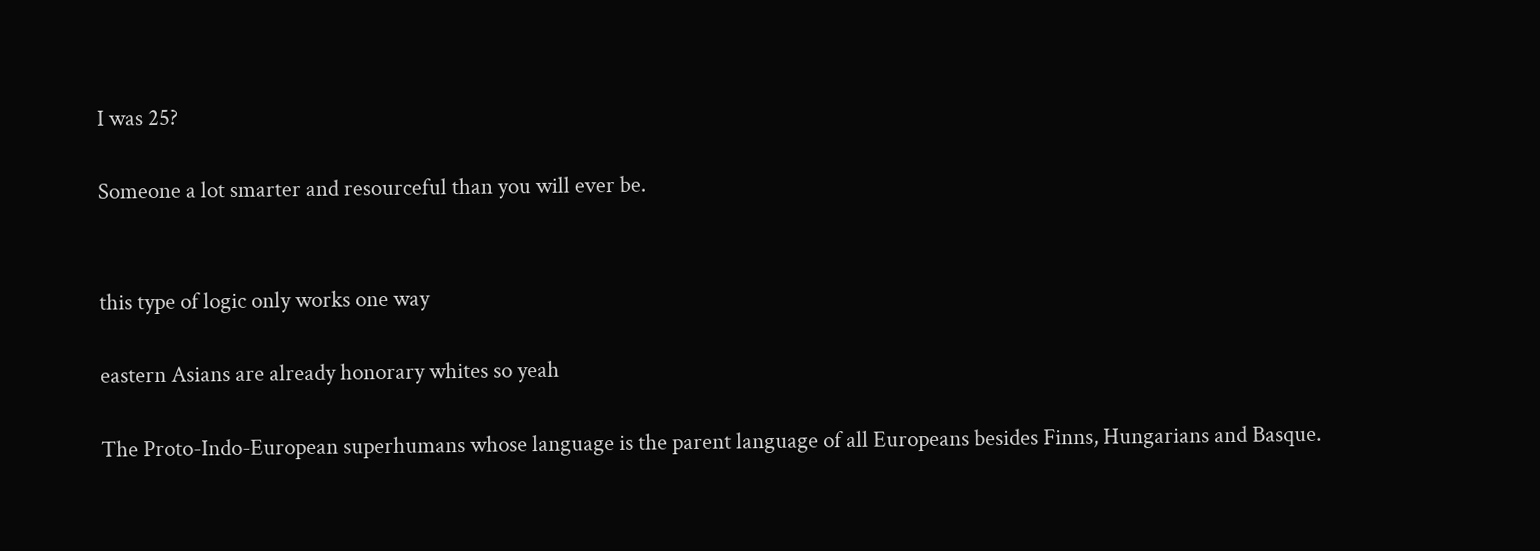I was 25?

Someone a lot smarter and resourceful than you will ever be.


this type of logic only works one way

eastern Asians are already honorary whites so yeah

The Proto-Indo-European superhumans whose language is the parent language of all Europeans besides Finns, Hungarians and Basque.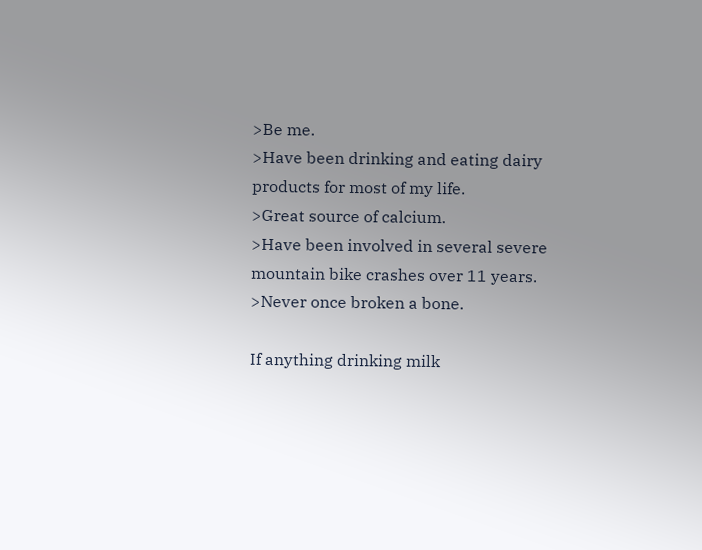>Be me.
>Have been drinking and eating dairy products for most of my life.
>Great source of calcium.
>Have been involved in several severe mountain bike crashes over 11 years.
>Never once broken a bone.

If anything drinking milk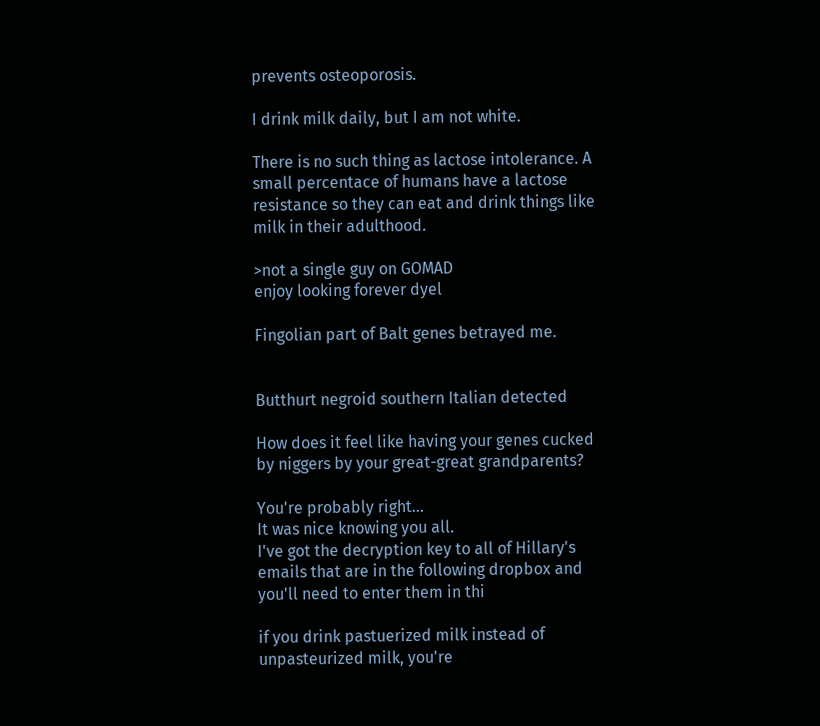prevents osteoporosis.

I drink milk daily, but I am not white.

There is no such thing as lactose intolerance. A small percentace of humans have a lactose resistance so they can eat and drink things like milk in their adulthood.

>not a single guy on GOMAD
enjoy looking forever dyel

Fingolian part of Balt genes betrayed me.


Butthurt negroid southern Italian detected

How does it feel like having your genes cucked by niggers by your great-great grandparents?

You're probably right...
It was nice knowing you all.
I've got the decryption key to all of Hillary's emails that are in the following dropbox and you'll need to enter them in thi

if you drink pastuerized milk instead of unpasteurized milk, you're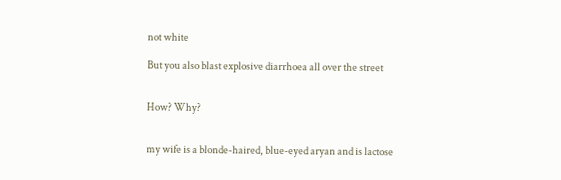not white

But you also blast explosive diarrhoea all over the street


How? Why?


my wife is a blonde-haired, blue-eyed aryan and is lactose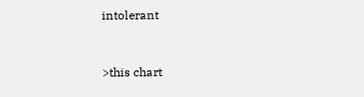intolerant


>this chart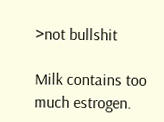>not bullshit

Milk contains too much estrogen.